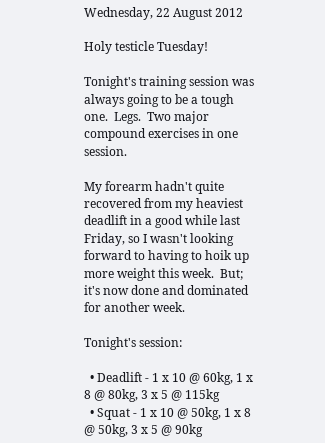Wednesday, 22 August 2012

Holy testicle Tuesday!

Tonight's training session was always going to be a tough one.  Legs.  Two major compound exercises in one session.

My forearm hadn't quite recovered from my heaviest deadlift in a good while last Friday, so I wasn't looking forward to having to hoik up more weight this week.  But; it's now done and dominated for another week.

Tonight's session:

  • Deadlift - 1 x 10 @ 60kg, 1 x 8 @ 80kg, 3 x 5 @ 115kg
  • Squat - 1 x 10 @ 50kg, 1 x 8 @ 50kg, 3 x 5 @ 90kg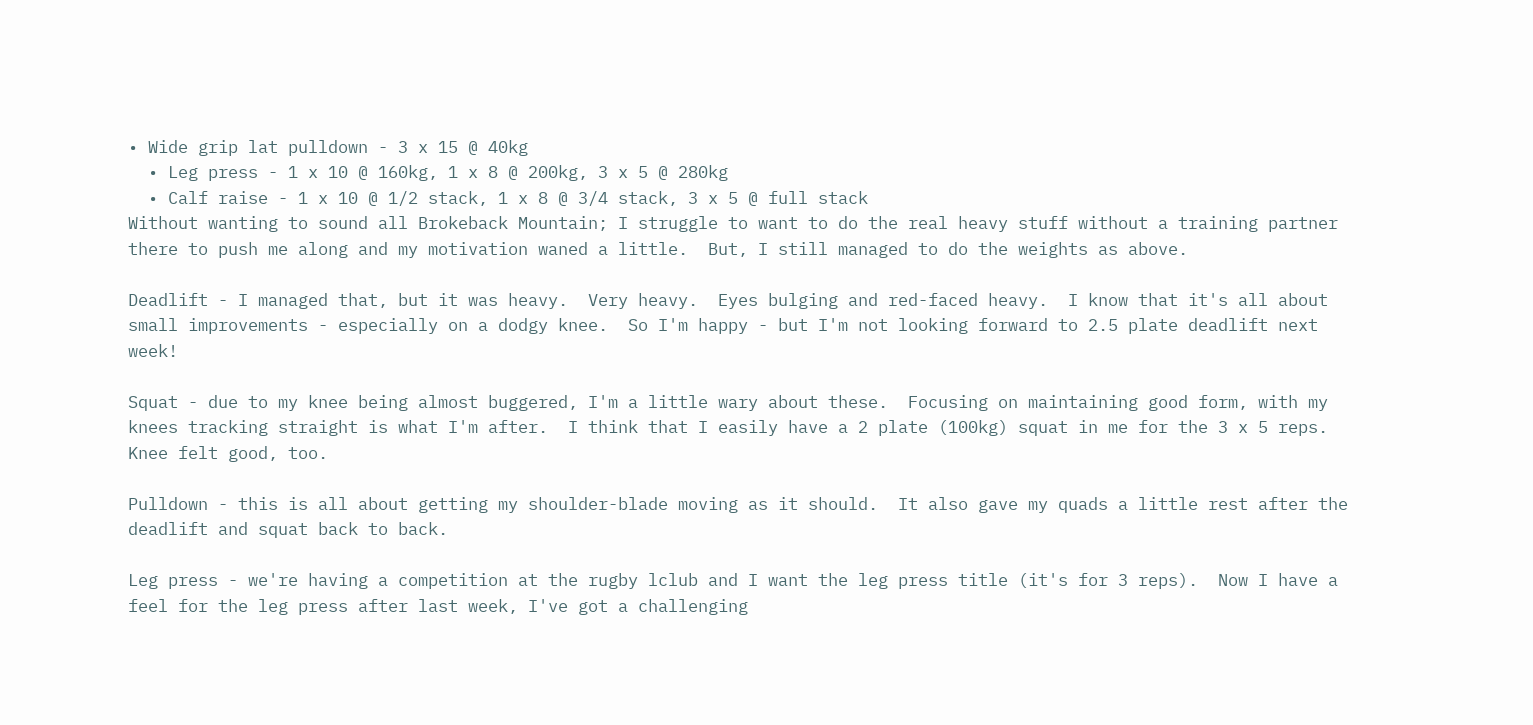• Wide grip lat pulldown - 3 x 15 @ 40kg
  • Leg press - 1 x 10 @ 160kg, 1 x 8 @ 200kg, 3 x 5 @ 280kg
  • Calf raise - 1 x 10 @ 1/2 stack, 1 x 8 @ 3/4 stack, 3 x 5 @ full stack
Without wanting to sound all Brokeback Mountain; I struggle to want to do the real heavy stuff without a training partner there to push me along and my motivation waned a little.  But, I still managed to do the weights as above.

Deadlift - I managed that, but it was heavy.  Very heavy.  Eyes bulging and red-faced heavy.  I know that it's all about small improvements - especially on a dodgy knee.  So I'm happy - but I'm not looking forward to 2.5 plate deadlift next week!

Squat - due to my knee being almost buggered, I'm a little wary about these.  Focusing on maintaining good form, with my knees tracking straight is what I'm after.  I think that I easily have a 2 plate (100kg) squat in me for the 3 x 5 reps.  Knee felt good, too.

Pulldown - this is all about getting my shoulder-blade moving as it should.  It also gave my quads a little rest after the deadlift and squat back to back.

Leg press - we're having a competition at the rugby lclub and I want the leg press title (it's for 3 reps).  Now I have a feel for the leg press after last week, I've got a challenging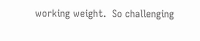working weight.  So challenging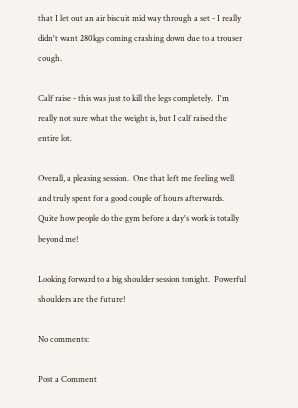that I let out an air biscuit mid way through a set - I really didn't want 280kgs coming crashing down due to a trouser cough.

Calf raise - this was just to kill the legs completely.  I'm really not sure what the weight is, but I calf raised the entire lot.

Overall, a pleasing session.  One that left me feeling well and truly spent for a good couple of hours afterwards.  Quite how people do the gym before a day's work is totally beyond me!

Looking forward to a big shoulder session tonight.  Powerful shoulders are the future!

No comments:

Post a Comment